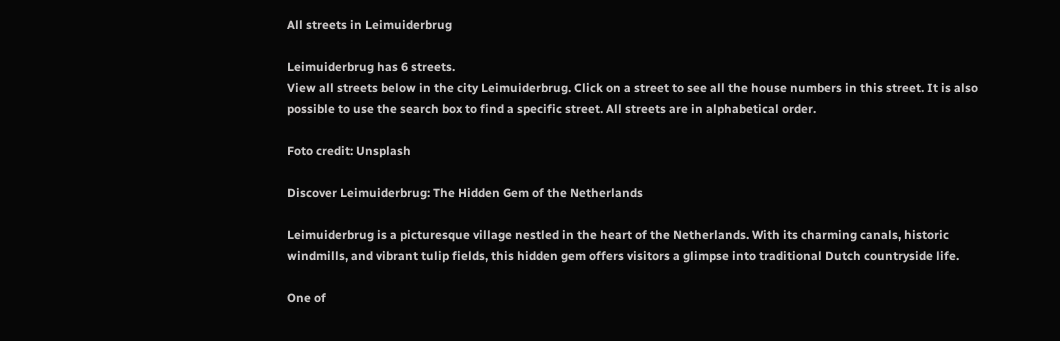All streets in Leimuiderbrug

Leimuiderbrug has 6 streets.
View all streets below in the city Leimuiderbrug. Click on a street to see all the house numbers in this street. It is also possible to use the search box to find a specific street. All streets are in alphabetical order.

Foto credit: Unsplash

Discover Leimuiderbrug: The Hidden Gem of the Netherlands

Leimuiderbrug is a picturesque village nestled in the heart of the Netherlands. With its charming canals, historic windmills, and vibrant tulip fields, this hidden gem offers visitors a glimpse into traditional Dutch countryside life.

One of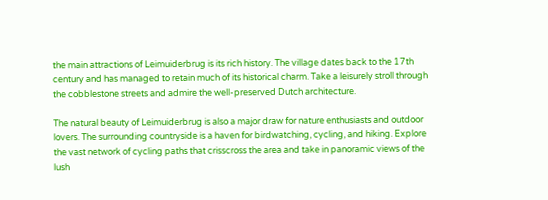the main attractions of Leimuiderbrug is its rich history. The village dates back to the 17th century and has managed to retain much of its historical charm. Take a leisurely stroll through the cobblestone streets and admire the well-preserved Dutch architecture.

The natural beauty of Leimuiderbrug is also a major draw for nature enthusiasts and outdoor lovers. The surrounding countryside is a haven for birdwatching, cycling, and hiking. Explore the vast network of cycling paths that crisscross the area and take in panoramic views of the lush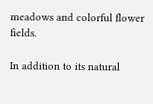meadows and colorful flower fields.

In addition to its natural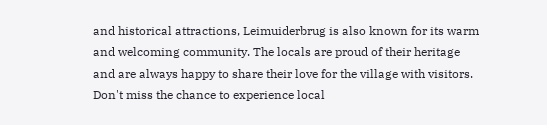and historical attractions, Leimuiderbrug is also known for its warm and welcoming community. The locals are proud of their heritage and are always happy to share their love for the village with visitors. Don't miss the chance to experience local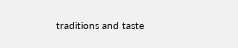traditions and taste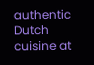authentic Dutch cuisine at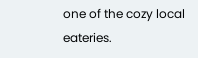one of the cozy local eateries.